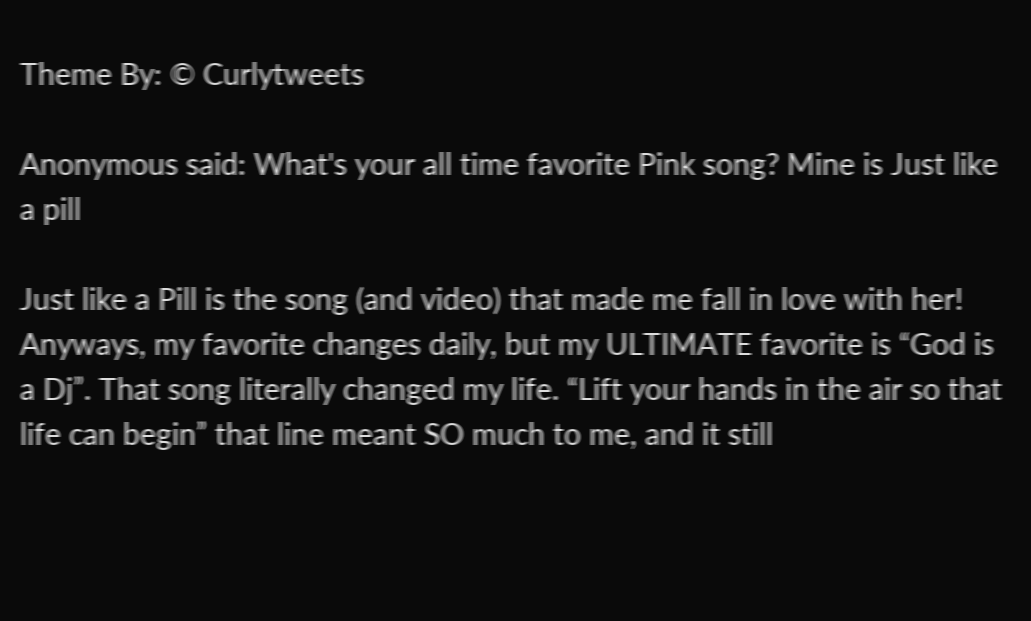Theme By: © Curlytweets

Anonymous said: What's your all time favorite Pink song? Mine is Just like a pill

Just like a Pill is the song (and video) that made me fall in love with her!
Anyways, my favorite changes daily, but my ULTIMATE favorite is “God is a Dj”. That song literally changed my life. “Lift your hands in the air so that life can begin” that line meant SO much to me, and it still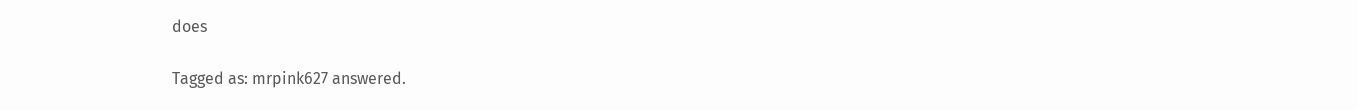does

Tagged as: mrpink627 answered.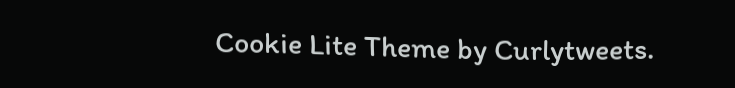Cookie Lite Theme by Curlytweets.